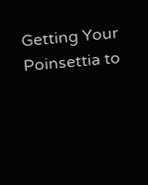Getting Your Poinsettia to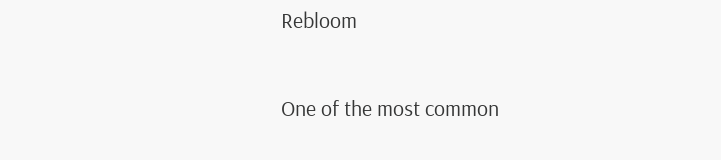Rebloom

One of the most common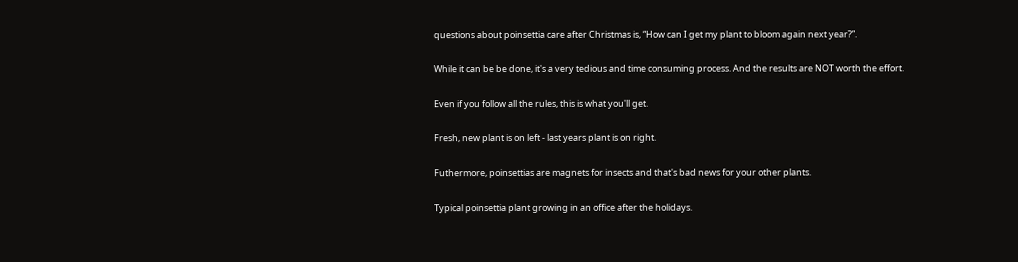questions about poinsettia care after Christmas is, “How can I get my plant to bloom again next year?”.

While it can be be done, it's a very tedious and time consuming process. And the results are NOT worth the effort.

Even if you follow all the rules, this is what you'll get.

Fresh, new plant is on left - last years plant is on right.

Futhermore, poinsettias are magnets for insects and that's bad news for your other plants.

Typical poinsettia plant growing in an office after the holidays.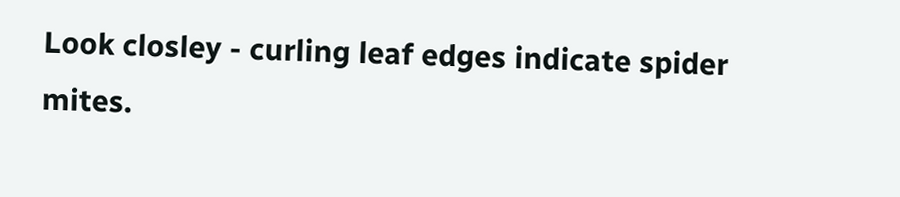Look closley - curling leaf edges indicate spider mites.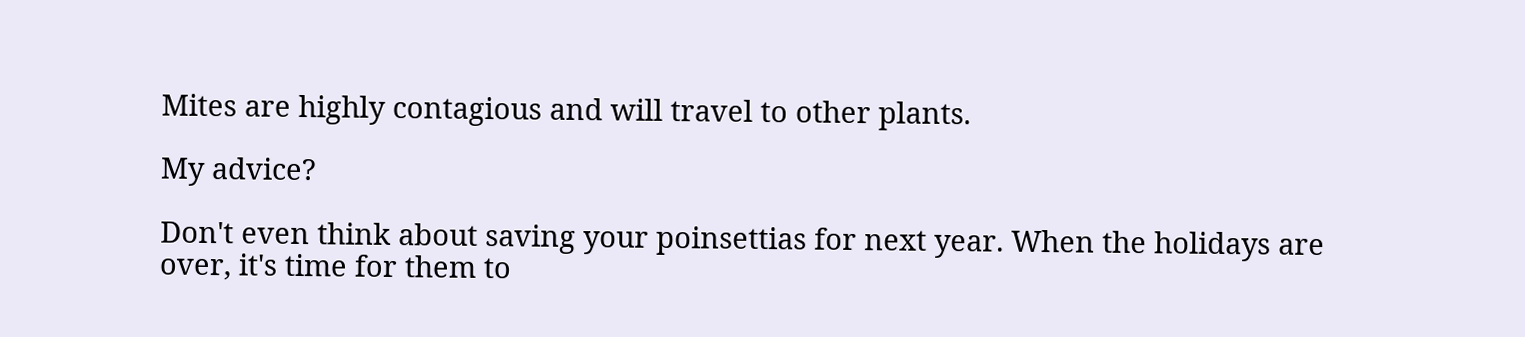Mites are highly contagious and will travel to other plants.

My advice?

Don't even think about saving your poinsettias for next year. When the holidays are over, it's time for them to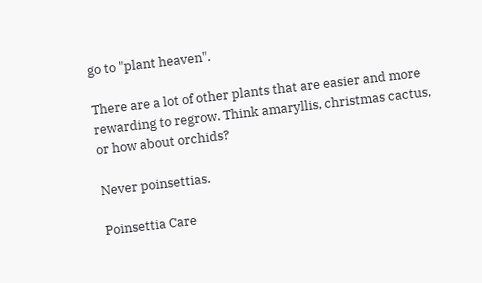go to "plant heaven".

There are a lot of other plants that are easier and more rewarding to regrow. Think amaryllis, christmas cactus, or how about orchids?

Never poinsettias.

Poinsettia Care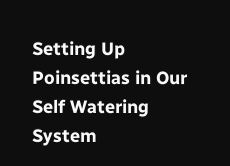Setting Up Poinsettias in Our Self Watering System